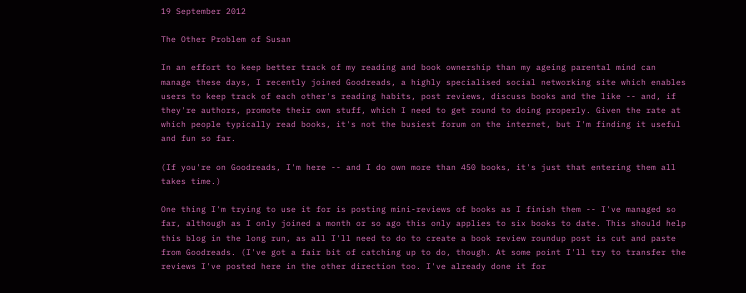19 September 2012

The Other Problem of Susan

In an effort to keep better track of my reading and book ownership than my ageing parental mind can manage these days, I recently joined Goodreads, a highly specialised social networking site which enables users to keep track of each other's reading habits, post reviews, discuss books and the like -- and, if they're authors, promote their own stuff, which I need to get round to doing properly. Given the rate at which people typically read books, it's not the busiest forum on the internet, but I'm finding it useful and fun so far.

(If you're on Goodreads, I'm here -- and I do own more than 450 books, it's just that entering them all takes time.)

One thing I'm trying to use it for is posting mini-reviews of books as I finish them -- I've managed so far, although as I only joined a month or so ago this only applies to six books to date. This should help this blog in the long run, as all I'll need to do to create a book review roundup post is cut and paste from Goodreads. (I've got a fair bit of catching up to do, though. At some point I'll try to transfer the reviews I've posted here in the other direction too. I've already done it for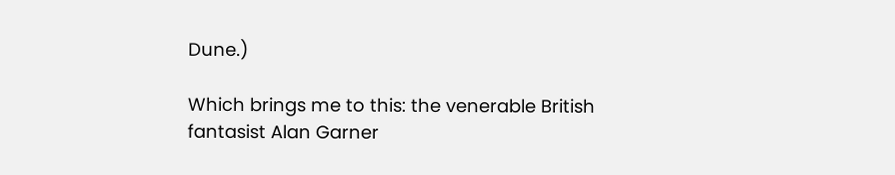Dune.)

Which brings me to this: the venerable British fantasist Alan Garner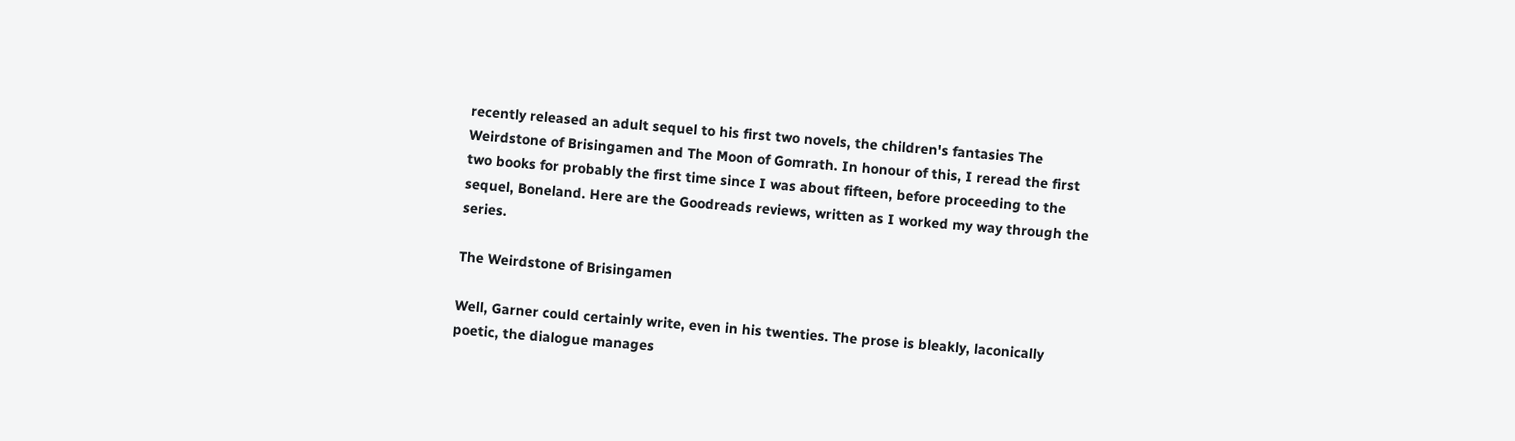recently released an adult sequel to his first two novels, the children's fantasies The Weirdstone of Brisingamen and The Moon of Gomrath. In honour of this, I reread the first two books for probably the first time since I was about fifteen, before proceeding to the sequel, Boneland. Here are the Goodreads reviews, written as I worked my way through the series.

The Weirdstone of Brisingamen

Well, Garner could certainly write, even in his twenties. The prose is bleakly, laconically poetic, the dialogue manages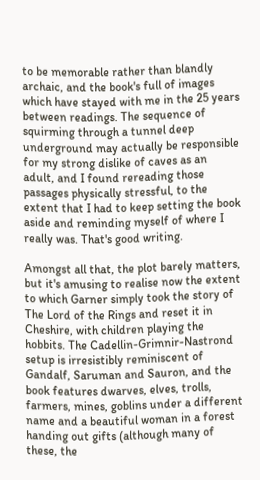to be memorable rather than blandly archaic, and the book's full of images which have stayed with me in the 25 years between readings. The sequence of squirming through a tunnel deep underground may actually be responsible for my strong dislike of caves as an adult, and I found rereading those passages physically stressful, to the extent that I had to keep setting the book aside and reminding myself of where I really was. That's good writing.

Amongst all that, the plot barely matters, but it's amusing to realise now the extent to which Garner simply took the story of The Lord of the Rings and reset it in Cheshire, with children playing the hobbits. The Cadellin-Grimnir-Nastrond setup is irresistibly reminiscent of Gandalf, Saruman and Sauron, and the book features dwarves, elves, trolls, farmers, mines, goblins under a different name and a beautiful woman in a forest handing out gifts (although many of these, the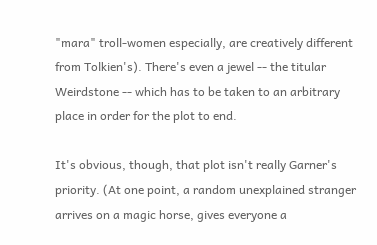"mara" troll-women especially, are creatively different from Tolkien's). There's even a jewel -- the titular Weirdstone -- which has to be taken to an arbitrary place in order for the plot to end.

It's obvious, though, that plot isn't really Garner's priority. (At one point, a random unexplained stranger arrives on a magic horse, gives everyone a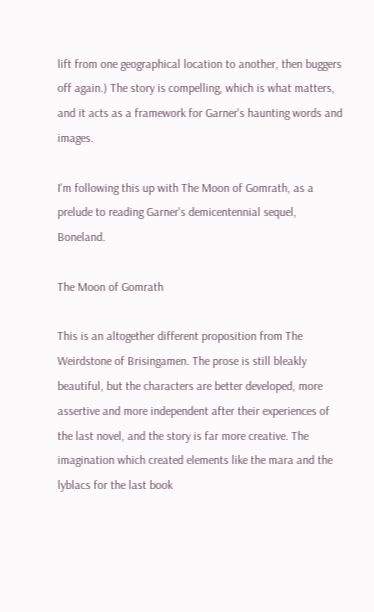lift from one geographical location to another, then buggers off again.) The story is compelling, which is what matters, and it acts as a framework for Garner's haunting words and images.

I'm following this up with The Moon of Gomrath, as a prelude to reading Garner's demicentennial sequel, Boneland.

The Moon of Gomrath

This is an altogether different proposition from The Weirdstone of Brisingamen. The prose is still bleakly beautiful, but the characters are better developed, more assertive and more independent after their experiences of the last novel, and the story is far more creative. The imagination which created elements like the mara and the lyblacs for the last book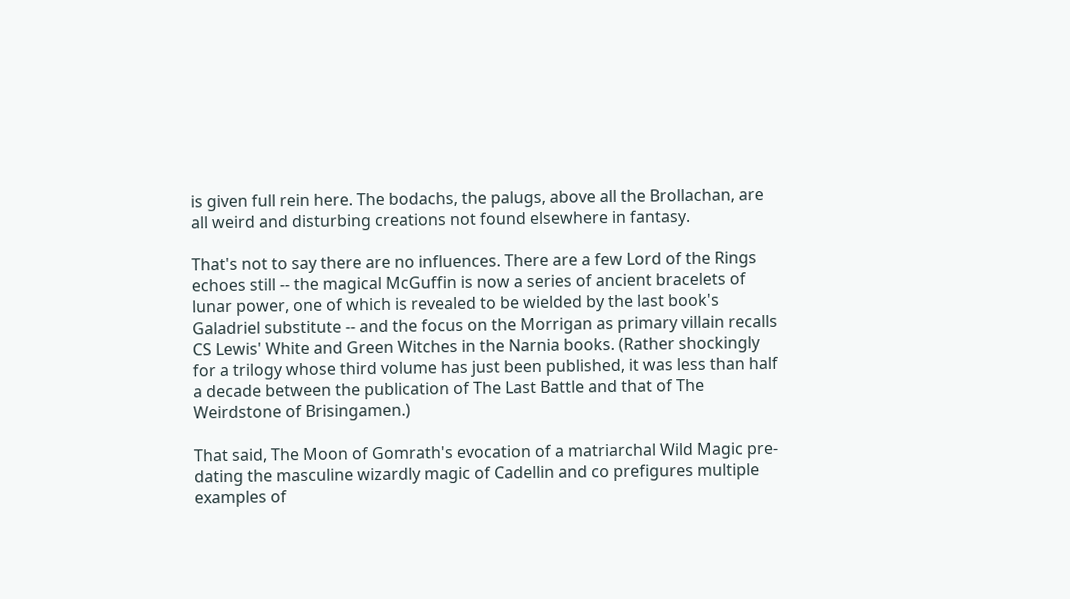is given full rein here. The bodachs, the palugs, above all the Brollachan, are all weird and disturbing creations not found elsewhere in fantasy.

That's not to say there are no influences. There are a few Lord of the Rings echoes still -- the magical McGuffin is now a series of ancient bracelets of lunar power, one of which is revealed to be wielded by the last book's Galadriel substitute -- and the focus on the Morrigan as primary villain recalls CS Lewis' White and Green Witches in the Narnia books. (Rather shockingly for a trilogy whose third volume has just been published, it was less than half a decade between the publication of The Last Battle and that of The Weirdstone of Brisingamen.)

That said, The Moon of Gomrath's evocation of a matriarchal Wild Magic pre-dating the masculine wizardly magic of Cadellin and co prefigures multiple examples of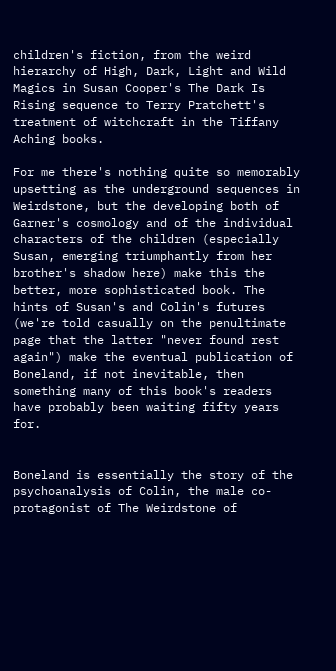children's fiction, from the weird hierarchy of High, Dark, Light and Wild Magics in Susan Cooper's The Dark Is Rising sequence to Terry Pratchett's treatment of witchcraft in the Tiffany Aching books.

For me there's nothing quite so memorably upsetting as the underground sequences in Weirdstone, but the developing both of Garner's cosmology and of the individual characters of the children (especially Susan, emerging triumphantly from her brother's shadow here) make this the better, more sophisticated book. The hints of Susan's and Colin's futures (we're told casually on the penultimate page that the latter "never found rest again") make the eventual publication of Boneland, if not inevitable, then something many of this book's readers have probably been waiting fifty years for.


Boneland is essentially the story of the psychoanalysis of Colin, the male co-protagonist of The Weirdstone of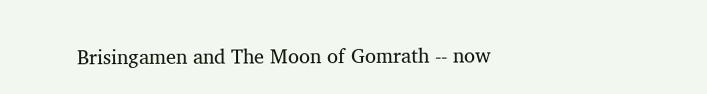Brisingamen and The Moon of Gomrath -- now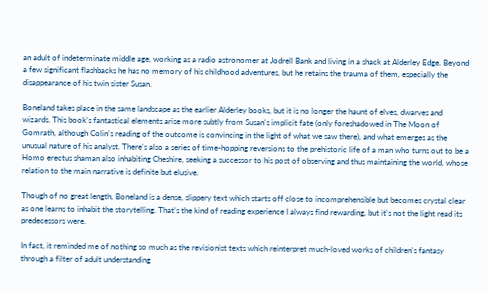an adult of indeterminate middle age, working as a radio astronomer at Jodrell Bank and living in a shack at Alderley Edge. Beyond a few significant flashbacks he has no memory of his childhood adventures, but he retains the trauma of them, especially the disappearance of his twin sister Susan.

Boneland takes place in the same landscape as the earlier Alderley books, but it is no longer the haunt of elves, dwarves and wizards. This book's fantastical elements arise more subtly from Susan's implicit fate (only foreshadowed in The Moon of Gomrath, although Colin's reading of the outcome is convincing in the light of what we saw there), and what emerges as the unusual nature of his analyst. There's also a series of time-hopping reversions to the prehistoric life of a man who turns out to be a Homo erectus shaman also inhabiting Cheshire, seeking a successor to his post of observing and thus maintaining the world, whose relation to the main narrative is definite but elusive.

Though of no great length, Boneland is a dense, slippery text which starts off close to incomprehensible but becomes crystal clear as one learns to inhabit the storytelling. That's the kind of reading experience I always find rewarding, but it's not the light read its predecessors were.

In fact, it reminded me of nothing so much as the revisionist texts which reinterpret much-loved works of children's fantasy through a filter of adult understanding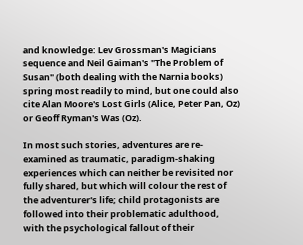and knowledge: Lev Grossman's Magicians sequence and Neil Gaiman's "The Problem of Susan" (both dealing with the Narnia books) spring most readily to mind, but one could also cite Alan Moore's Lost Girls (Alice, Peter Pan, Oz) or Geoff Ryman's Was (Oz).

In most such stories, adventures are re-examined as traumatic, paradigm-shaking experiences which can neither be revisited nor fully shared, but which will colour the rest of the adventurer's life; child protagonists are followed into their problematic adulthood, with the psychological fallout of their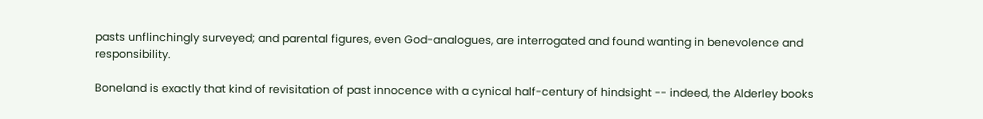pasts unflinchingly surveyed; and parental figures, even God-analogues, are interrogated and found wanting in benevolence and responsibility.

Boneland is exactly that kind of revisitation of past innocence with a cynical half-century of hindsight -- indeed, the Alderley books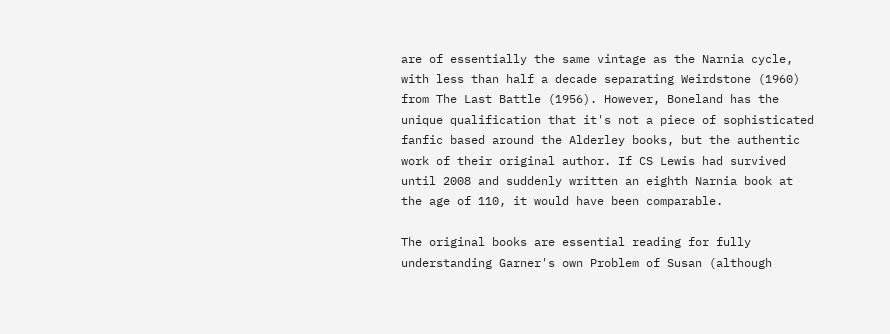are of essentially the same vintage as the Narnia cycle, with less than half a decade separating Weirdstone (1960) from The Last Battle (1956). However, Boneland has the unique qualification that it's not a piece of sophisticated fanfic based around the Alderley books, but the authentic work of their original author. If CS Lewis had survived until 2008 and suddenly written an eighth Narnia book at the age of 110, it would have been comparable.

The original books are essential reading for fully understanding Garner's own Problem of Susan (although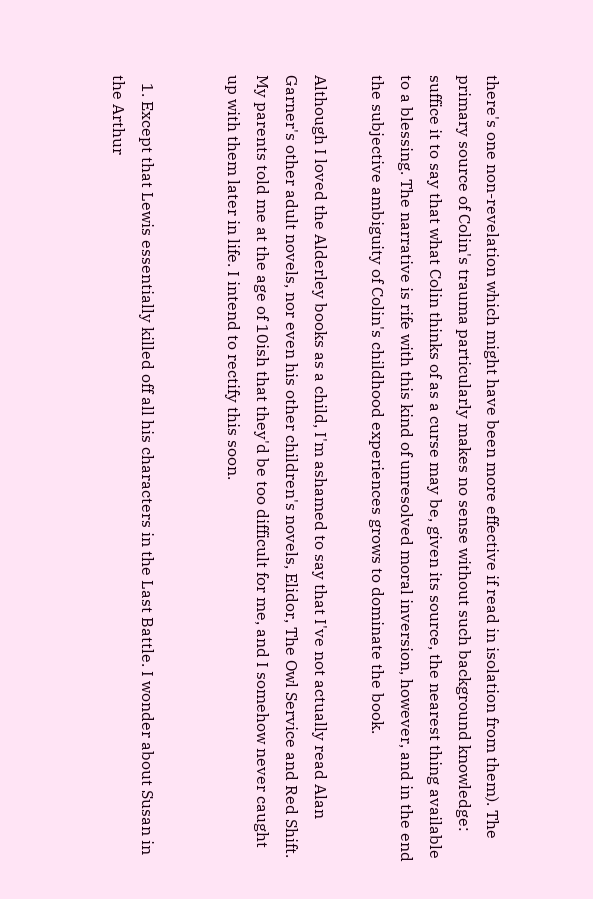there's one non-revelation which might have been more effective if read in isolation from them). The primary source of Colin's trauma particularly makes no sense without such background knowledge: suffice it to say that what Colin thinks of as a curse may be, given its source, the nearest thing available to a blessing. The narrative is rife with this kind of unresolved moral inversion, however, and in the end the subjective ambiguity of Colin's childhood experiences grows to dominate the book.

Although I loved the Alderley books as a child, I'm ashamed to say that I've not actually read Alan Garner's other adult novels, nor even his other children's novels, Elidor, The Owl Service and Red Shift. My parents told me at the age of 10ish that they'd be too difficult for me, and I somehow never caught up with them later in life. I intend to rectify this soon.


  1. Except that Lewis essentially killed off all his characters in the Last Battle. I wonder about Susan in the Arthur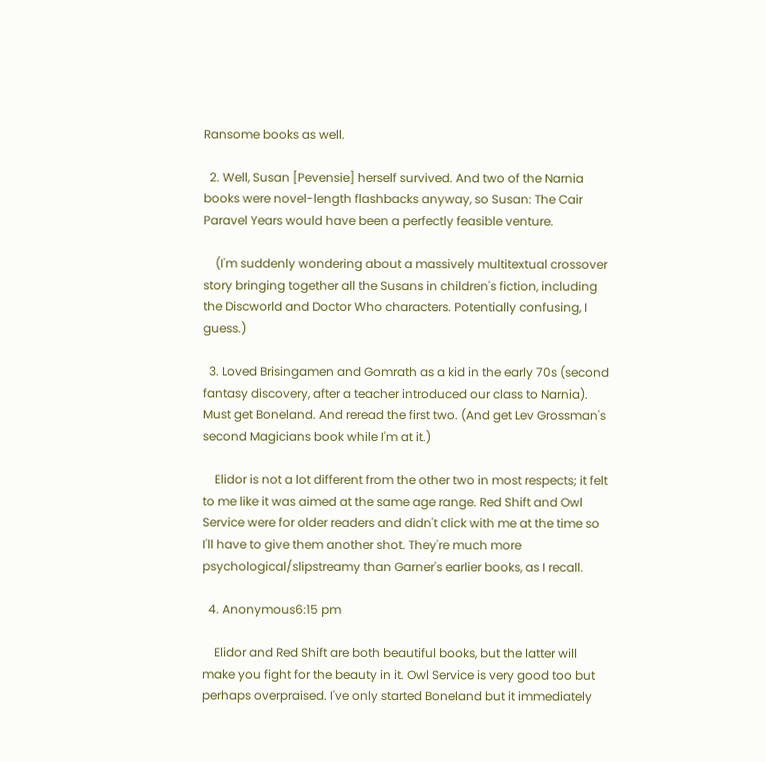Ransome books as well.

  2. Well, Susan [Pevensie] herself survived. And two of the Narnia books were novel-length flashbacks anyway, so Susan: The Cair Paravel Years would have been a perfectly feasible venture.

    (I'm suddenly wondering about a massively multitextual crossover story bringing together all the Susans in children's fiction, including the Discworld and Doctor Who characters. Potentially confusing, I guess.)

  3. Loved Brisingamen and Gomrath as a kid in the early 70s (second fantasy discovery, after a teacher introduced our class to Narnia). Must get Boneland. And reread the first two. (And get Lev Grossman's second Magicians book while I'm at it.)

    Elidor is not a lot different from the other two in most respects; it felt to me like it was aimed at the same age range. Red Shift and Owl Service were for older readers and didn't click with me at the time so I'll have to give them another shot. They're much more psychological/slipstreamy than Garner's earlier books, as I recall.

  4. Anonymous6:15 pm

    Elidor and Red Shift are both beautiful books, but the latter will make you fight for the beauty in it. Owl Service is very good too but perhaps overpraised. I've only started Boneland but it immediately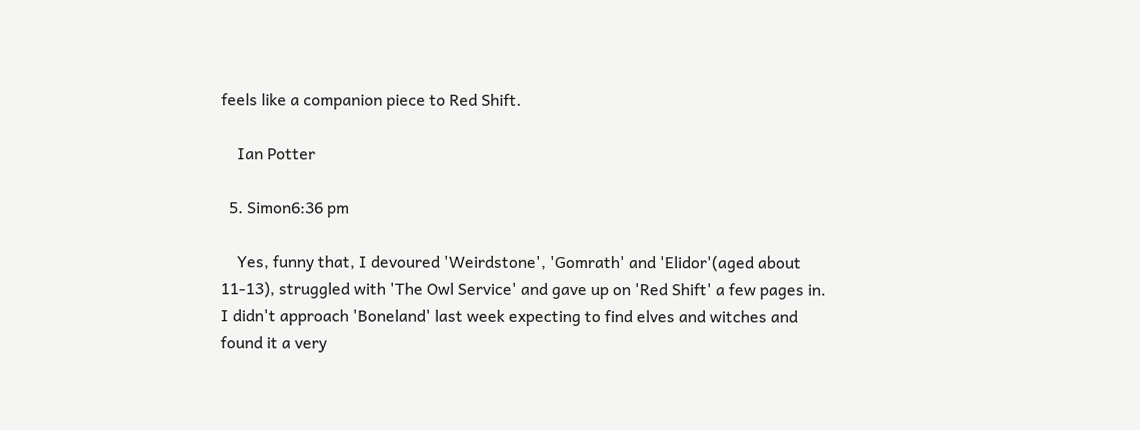feels like a companion piece to Red Shift.

    Ian Potter

  5. Simon6:36 pm

    Yes, funny that, I devoured 'Weirdstone', 'Gomrath' and 'Elidor'(aged about 11-13), struggled with 'The Owl Service' and gave up on 'Red Shift' a few pages in. I didn't approach 'Boneland' last week expecting to find elves and witches and found it a very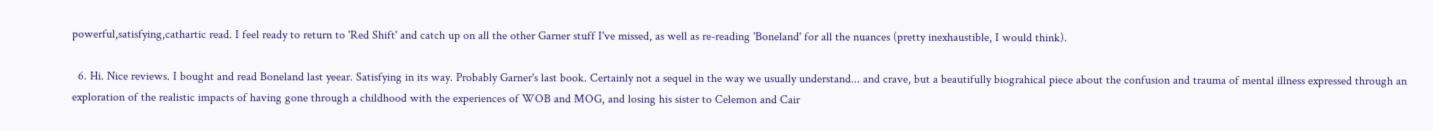powerful,satisfying,cathartic read. I feel ready to return to 'Red Shift' and catch up on all the other Garner stuff I've missed, as well as re-reading 'Boneland' for all the nuances (pretty inexhaustible, I would think).

  6. Hi. Nice reviews. I bought and read Boneland last yeear. Satisfying in its way. Probably Garner's last book. Certainly not a sequel in the way we usually understand... and crave, but a beautifully biograhical piece about the confusion and trauma of mental illness expressed through an exploration of the realistic impacts of having gone through a childhood with the experiences of WOB and MOG, and losing his sister to Celemon and Cair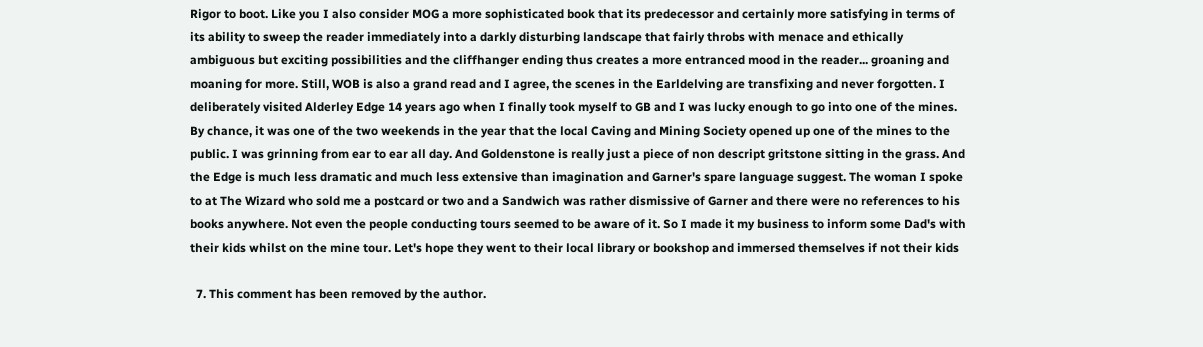Rigor to boot. Like you I also consider MOG a more sophisticated book that its predecessor and certainly more satisfying in terms of its ability to sweep the reader immediately into a darkly disturbing landscape that fairly throbs with menace and ethically ambiguous but exciting possibilities and the cliffhanger ending thus creates a more entranced mood in the reader... groaning and moaning for more. Still, WOB is also a grand read and I agree, the scenes in the Earldelving are transfixing and never forgotten. I deliberately visited Alderley Edge 14 years ago when I finally took myself to GB and I was lucky enough to go into one of the mines. By chance, it was one of the two weekends in the year that the local Caving and Mining Society opened up one of the mines to the public. I was grinning from ear to ear all day. And Goldenstone is really just a piece of non descript gritstone sitting in the grass. And the Edge is much less dramatic and much less extensive than imagination and Garner's spare language suggest. The woman I spoke to at The Wizard who sold me a postcard or two and a Sandwich was rather dismissive of Garner and there were no references to his books anywhere. Not even the people conducting tours seemed to be aware of it. So I made it my business to inform some Dad's with their kids whilst on the mine tour. Let's hope they went to their local library or bookshop and immersed themselves if not their kids

  7. This comment has been removed by the author.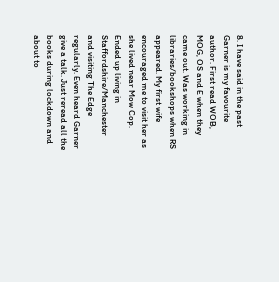8. I have said in the past Garner is my favourite author. First read WOB, MOG, OS and E when they came out. Was working in libraries/bookshops when RS appeared. My first wife encouraged me to visit her as she lived near Mow Cop. Ended up living in Staffordshire/Manchester and visiting The Edge regularly. Even heard Garner give a talk. Just reread all the books during lockdown and about to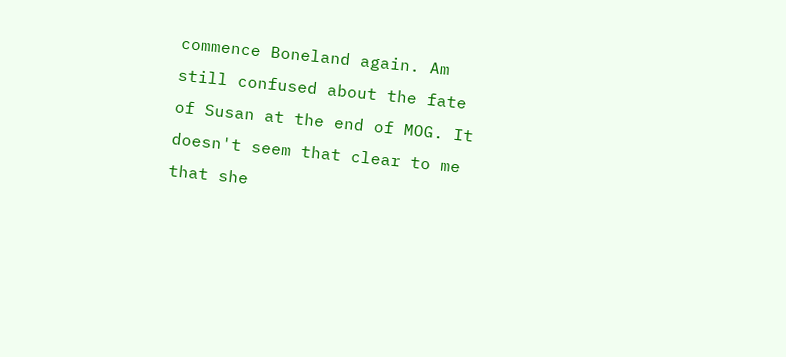commence Boneland again. Am still confused about the fate of Susan at the end of MOG. It doesn't seem that clear to me that she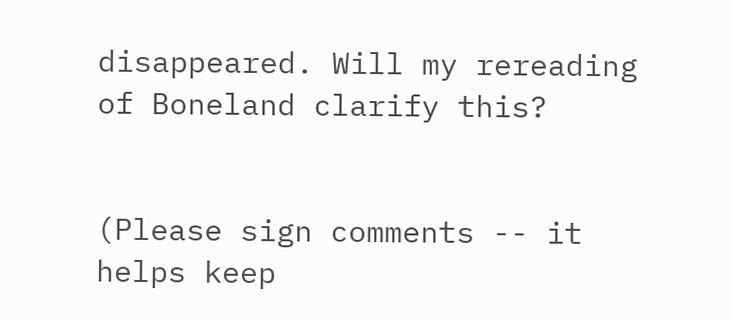disappeared. Will my rereading of Boneland clarify this?


(Please sign comments -- it helps keep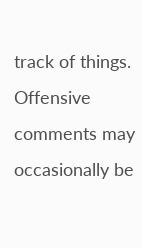track of things. Offensive comments may occasionally be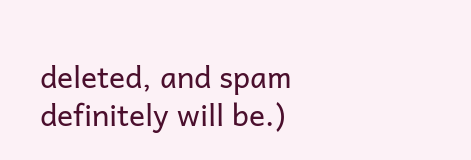deleted, and spam definitely will be.)